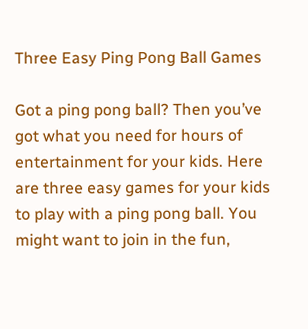Three Easy Ping Pong Ball Games

Got a ping pong ball? Then you’ve got what you need for hours of entertainment for your kids. Here are three easy games for your kids to play with a ping pong ball. You might want to join in the fun,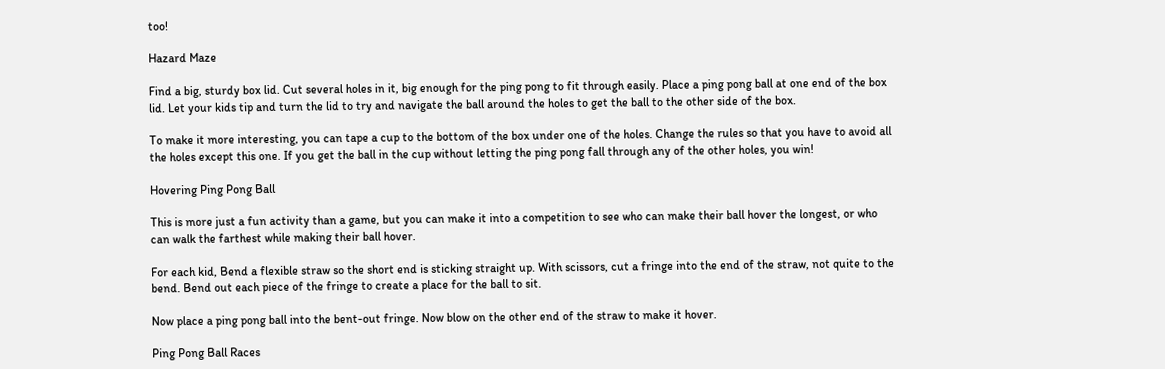too!

Hazard Maze

Find a big, sturdy box lid. Cut several holes in it, big enough for the ping pong to fit through easily. Place a ping pong ball at one end of the box lid. Let your kids tip and turn the lid to try and navigate the ball around the holes to get the ball to the other side of the box.

To make it more interesting, you can tape a cup to the bottom of the box under one of the holes. Change the rules so that you have to avoid all the holes except this one. If you get the ball in the cup without letting the ping pong fall through any of the other holes, you win!

Hovering Ping Pong Ball

This is more just a fun activity than a game, but you can make it into a competition to see who can make their ball hover the longest, or who can walk the farthest while making their ball hover.

For each kid, Bend a flexible straw so the short end is sticking straight up. With scissors, cut a fringe into the end of the straw, not quite to the bend. Bend out each piece of the fringe to create a place for the ball to sit.

Now place a ping pong ball into the bent-out fringe. Now blow on the other end of the straw to make it hover.

Ping Pong Ball Races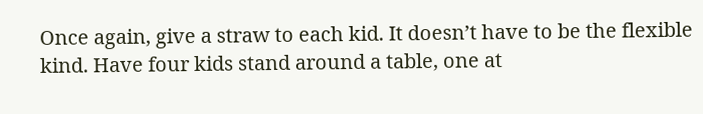Once again, give a straw to each kid. It doesn’t have to be the flexible kind. Have four kids stand around a table, one at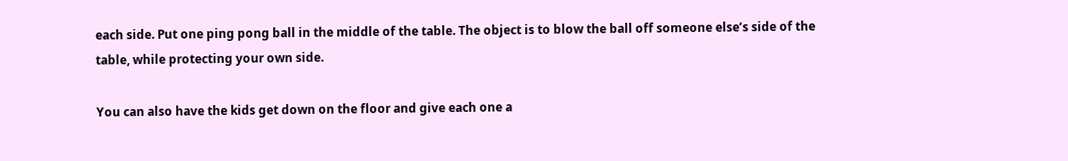each side. Put one ping pong ball in the middle of the table. The object is to blow the ball off someone else’s side of the table, while protecting your own side.

You can also have the kids get down on the floor and give each one a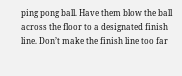ping pong ball. Have them blow the ball across the floor to a designated finish line. Don’t make the finish line too far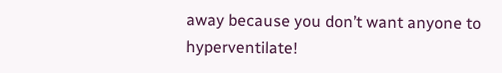away because you don’t want anyone to hyperventilate!